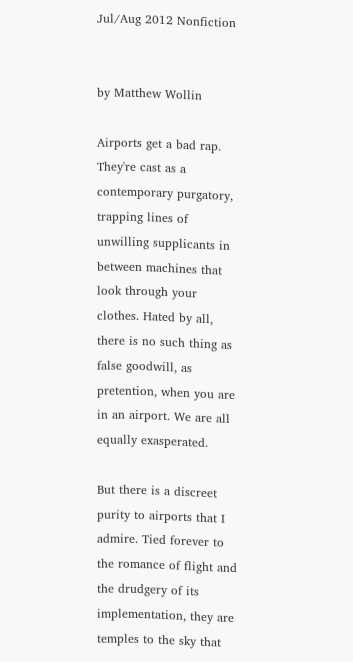Jul/Aug 2012 Nonfiction


by Matthew Wollin

Airports get a bad rap. They're cast as a contemporary purgatory, trapping lines of unwilling supplicants in between machines that look through your clothes. Hated by all, there is no such thing as false goodwill, as pretention, when you are in an airport. We are all equally exasperated.

But there is a discreet purity to airports that I admire. Tied forever to the romance of flight and the drudgery of its implementation, they are temples to the sky that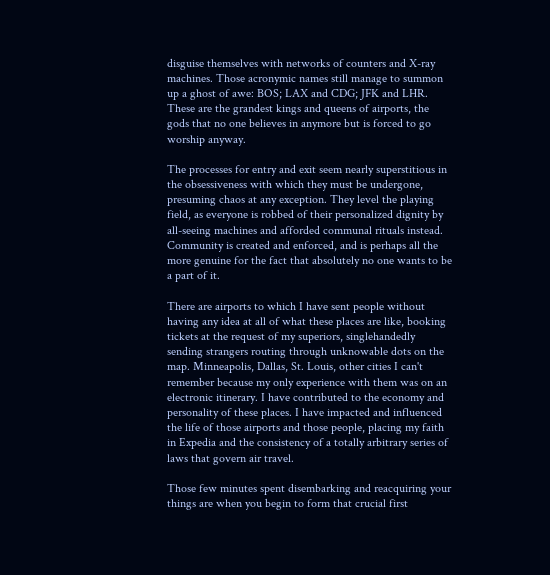disguise themselves with networks of counters and X-ray machines. Those acronymic names still manage to summon up a ghost of awe: BOS; LAX and CDG; JFK and LHR. These are the grandest kings and queens of airports, the gods that no one believes in anymore but is forced to go worship anyway.

The processes for entry and exit seem nearly superstitious in the obsessiveness with which they must be undergone, presuming chaos at any exception. They level the playing field, as everyone is robbed of their personalized dignity by all-seeing machines and afforded communal rituals instead. Community is created and enforced, and is perhaps all the more genuine for the fact that absolutely no one wants to be a part of it.

There are airports to which I have sent people without having any idea at all of what these places are like, booking tickets at the request of my superiors, singlehandedly sending strangers routing through unknowable dots on the map. Minneapolis, Dallas, St. Louis, other cities I can't remember because my only experience with them was on an electronic itinerary. I have contributed to the economy and personality of these places. I have impacted and influenced the life of those airports and those people, placing my faith in Expedia and the consistency of a totally arbitrary series of laws that govern air travel.

Those few minutes spent disembarking and reacquiring your things are when you begin to form that crucial first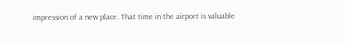impression of a new place. That time in the airport is valuable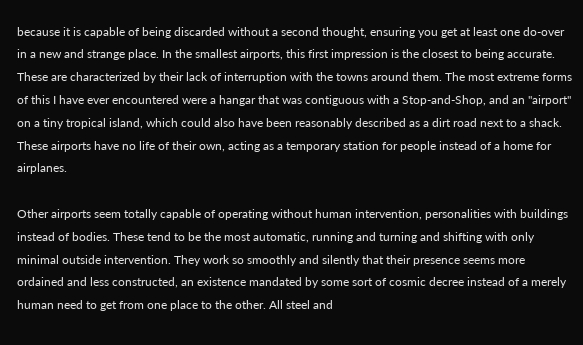because it is capable of being discarded without a second thought, ensuring you get at least one do-over in a new and strange place. In the smallest airports, this first impression is the closest to being accurate. These are characterized by their lack of interruption with the towns around them. The most extreme forms of this I have ever encountered were a hangar that was contiguous with a Stop-and-Shop, and an "airport" on a tiny tropical island, which could also have been reasonably described as a dirt road next to a shack. These airports have no life of their own, acting as a temporary station for people instead of a home for airplanes.

Other airports seem totally capable of operating without human intervention, personalities with buildings instead of bodies. These tend to be the most automatic, running and turning and shifting with only minimal outside intervention. They work so smoothly and silently that their presence seems more ordained and less constructed, an existence mandated by some sort of cosmic decree instead of a merely human need to get from one place to the other. All steel and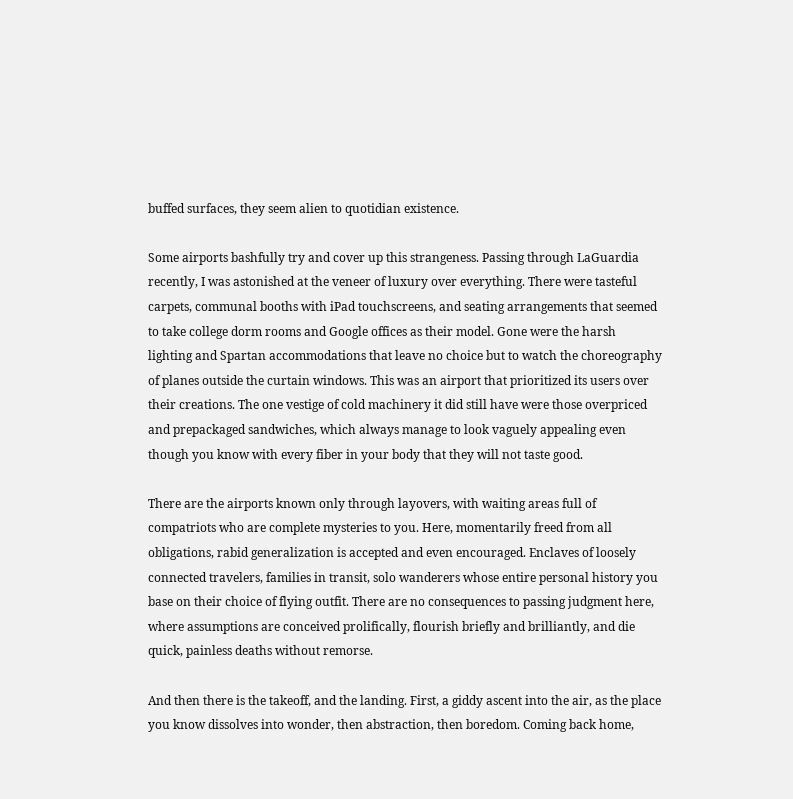buffed surfaces, they seem alien to quotidian existence.

Some airports bashfully try and cover up this strangeness. Passing through LaGuardia recently, I was astonished at the veneer of luxury over everything. There were tasteful carpets, communal booths with iPad touchscreens, and seating arrangements that seemed to take college dorm rooms and Google offices as their model. Gone were the harsh lighting and Spartan accommodations that leave no choice but to watch the choreography of planes outside the curtain windows. This was an airport that prioritized its users over their creations. The one vestige of cold machinery it did still have were those overpriced and prepackaged sandwiches, which always manage to look vaguely appealing even though you know with every fiber in your body that they will not taste good.

There are the airports known only through layovers, with waiting areas full of compatriots who are complete mysteries to you. Here, momentarily freed from all obligations, rabid generalization is accepted and even encouraged. Enclaves of loosely connected travelers, families in transit, solo wanderers whose entire personal history you base on their choice of flying outfit. There are no consequences to passing judgment here, where assumptions are conceived prolifically, flourish briefly and brilliantly, and die quick, painless deaths without remorse.

And then there is the takeoff, and the landing. First, a giddy ascent into the air, as the place you know dissolves into wonder, then abstraction, then boredom. Coming back home,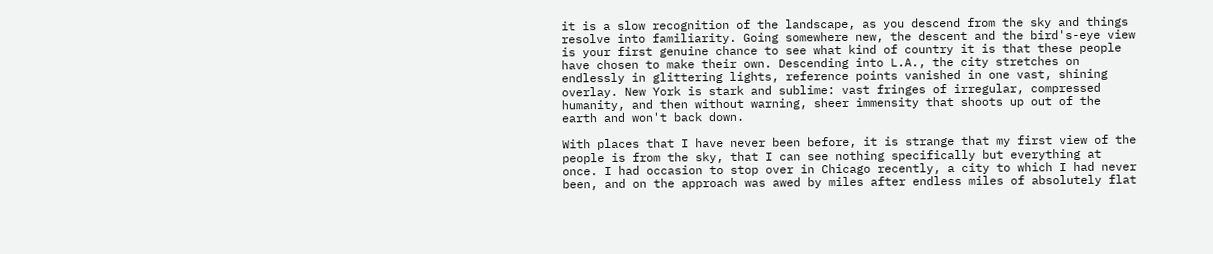it is a slow recognition of the landscape, as you descend from the sky and things resolve into familiarity. Going somewhere new, the descent and the bird's-eye view is your first genuine chance to see what kind of country it is that these people have chosen to make their own. Descending into L.A., the city stretches on endlessly in glittering lights, reference points vanished in one vast, shining overlay. New York is stark and sublime: vast fringes of irregular, compressed humanity, and then without warning, sheer immensity that shoots up out of the earth and won't back down.

With places that I have never been before, it is strange that my first view of the people is from the sky, that I can see nothing specifically but everything at once. I had occasion to stop over in Chicago recently, a city to which I had never been, and on the approach was awed by miles after endless miles of absolutely flat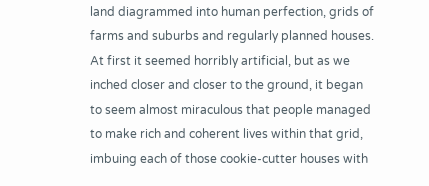land diagrammed into human perfection, grids of farms and suburbs and regularly planned houses. At first it seemed horribly artificial, but as we inched closer and closer to the ground, it began to seem almost miraculous that people managed to make rich and coherent lives within that grid, imbuing each of those cookie-cutter houses with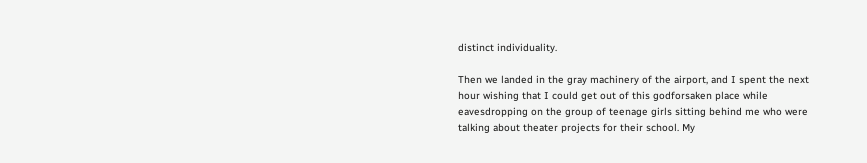distinct individuality.

Then we landed in the gray machinery of the airport, and I spent the next hour wishing that I could get out of this godforsaken place while eavesdropping on the group of teenage girls sitting behind me who were talking about theater projects for their school. My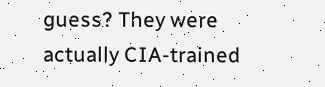guess? They were actually CIA-trained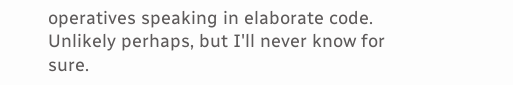operatives speaking in elaborate code. Unlikely perhaps, but I'll never know for sure.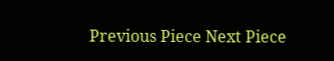Previous Piece Next Piece